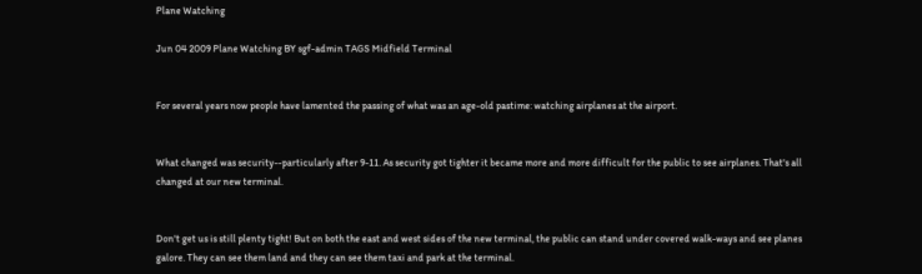Plane Watching

Jun 04 2009 Plane Watching BY sgf-admin TAGS Midfield Terminal


For several years now people have lamented the passing of what was an age-old pastime: watching airplanes at the airport.


What changed was security--particularly after 9-11. As security got tighter it became more and more difficult for the public to see airplanes. That's all changed at our new terminal.


Don't get us is still plenty tight! But on both the east and west sides of the new terminal, the public can stand under covered walk-ways and see planes galore. They can see them land and they can see them taxi and park at the terminal.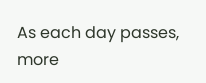As each day passes, more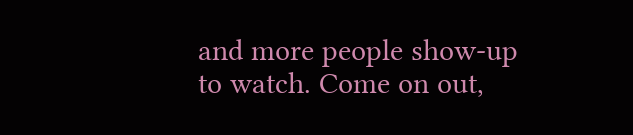and more people show-up to watch. Come on out,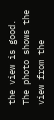the view is good. The photo shows the view from the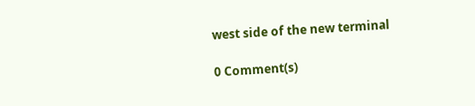west side of the new terminal

0 Comment(s)